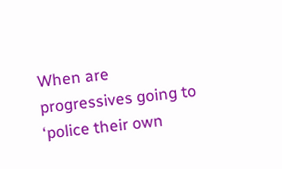When are progressives going to ‘police their own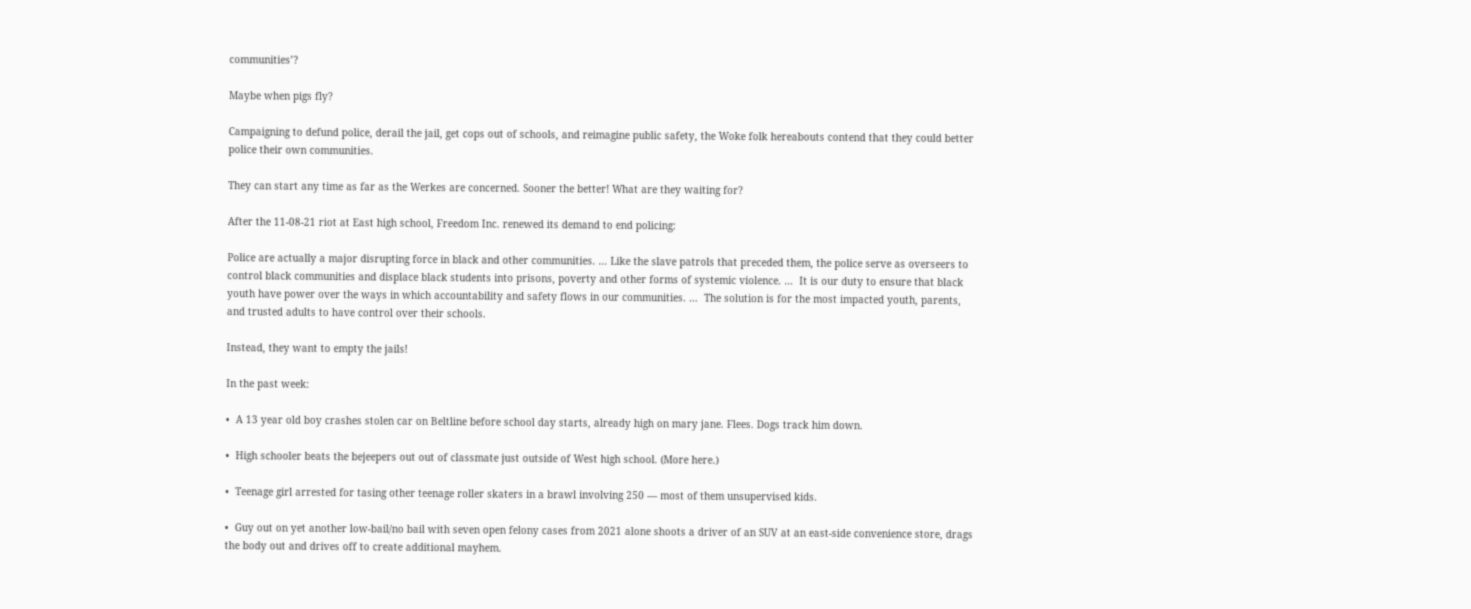communities’?

Maybe when pigs fly?

Campaigning to defund police, derail the jail, get cops out of schools, and reimagine public safety, the Woke folk hereabouts contend that they could better police their own communities.

They can start any time as far as the Werkes are concerned. Sooner the better! What are they waiting for?

After the 11-08-21 riot at East high school, Freedom Inc. renewed its demand to end policing:

Police are actually a major disrupting force in black and other communities. … Like the slave patrols that preceded them, the police serve as overseers to control black communities and displace black students into prisons, poverty and other forms of systemic violence. …  It is our duty to ensure that black youth have power over the ways in which accountability and safety flows in our communities. …  The solution is for the most impacted youth, parents, and trusted adults to have control over their schools.

Instead, they want to empty the jails!

In the past week:

•  A 13 year old boy crashes stolen car on Beltline before school day starts, already high on mary jane. Flees. Dogs track him down.

•  High schooler beats the bejeepers out out of classmate just outside of West high school. (More here.)

•  Teenage girl arrested for tasing other teenage roller skaters in a brawl involving 250 — most of them unsupervised kids.

•  Guy out on yet another low-bail/no bail with seven open felony cases from 2021 alone shoots a driver of an SUV at an east-side convenience store, drags the body out and drives off to create additional mayhem.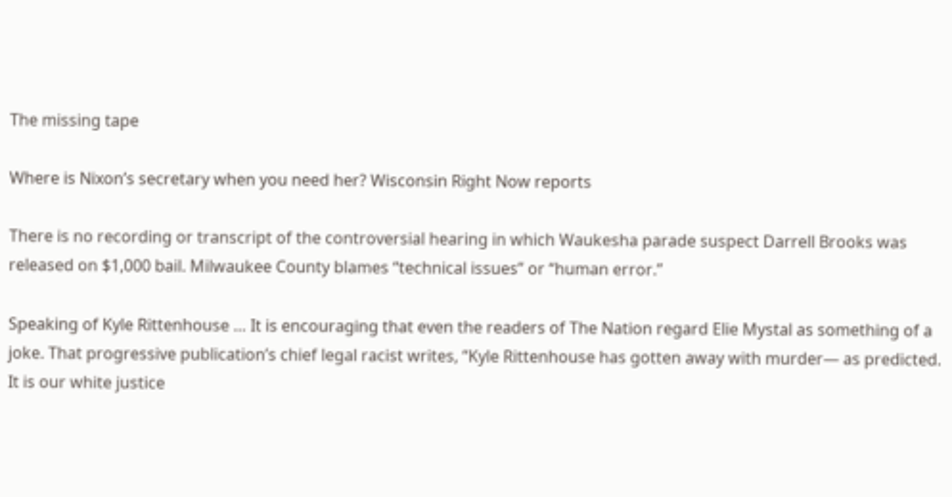The missing tape

Where is Nixon’s secretary when you need her? Wisconsin Right Now reports

There is no recording or transcript of the controversial hearing in which Waukesha parade suspect Darrell Brooks was released on $1,000 bail. Milwaukee County blames “technical issues” or “human error.”

Speaking of Kyle Rittenhouse … It is encouraging that even the readers of The Nation regard Elie Mystal as something of a joke. That progressive publication’s chief legal racist writes, “Kyle Rittenhouse has gotten away with murder— as predicted. It is our white justice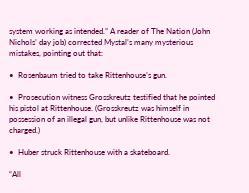system working as intended.” A reader of The Nation (John Nichols’ day job) corrected Mystal’s many mysterious mistakes, pointing out that:

•  Rosenbaum tried to take Rittenhouse’s gun.

•  Prosecution witness Grosskreutz testified that he pointed his pistol at Rittenhouse. (Grosskreutz was himself in possession of an illegal gun, but unlike Rittenhouse was not charged.)

•  Huber struck Rittenhouse with a skateboard.

“All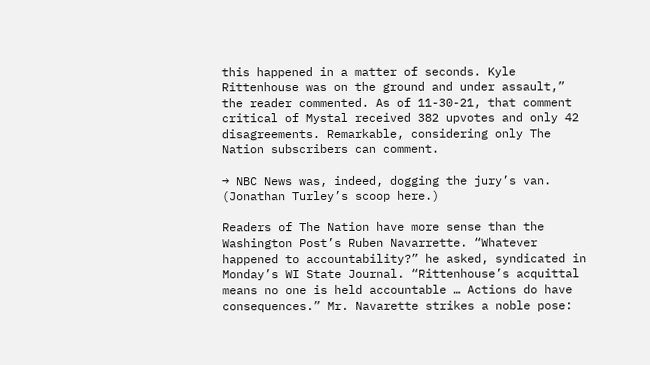this happened in a matter of seconds. Kyle Rittenhouse was on the ground and under assault,” the reader commented. As of 11-30-21, that comment critical of Mystal received 382 upvotes and only 42 disagreements. Remarkable, considering only The Nation subscribers can comment.

→ NBC News was, indeed, dogging the jury’s van. (Jonathan Turley’s scoop here.)

Readers of The Nation have more sense than the Washington Post’s Ruben Navarrette. “Whatever happened to accountability?” he asked, syndicated in Monday’s WI State Journal. “Rittenhouse’s acquittal means no one is held accountable … Actions do have consequences.” Mr. Navarette strikes a noble pose: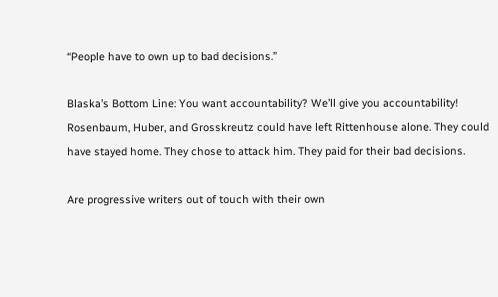“People have to own up to bad decisions.”

Blaska’s Bottom Line: You want accountability? We’ll give you accountability! Rosenbaum, Huber, and Grosskreutz could have left Rittenhouse alone. They could have stayed home. They chose to attack him. They paid for their bad decisions.

Are progressive writers out of touch with their own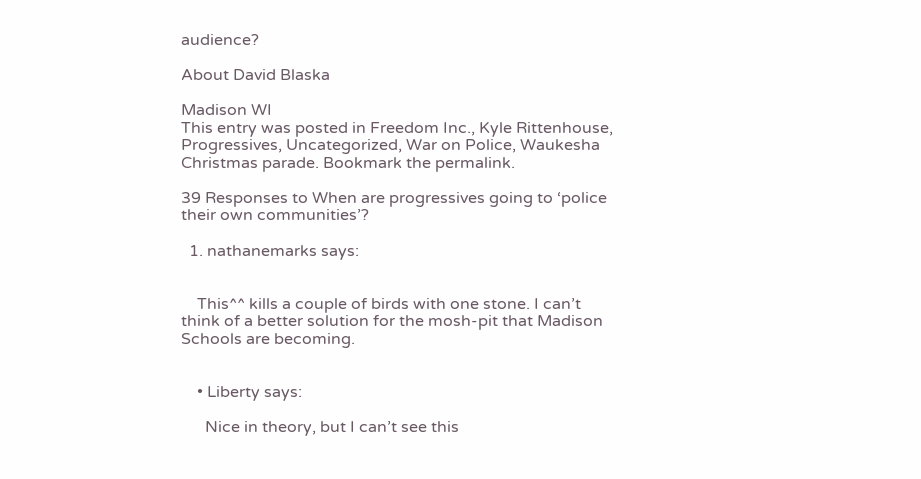audience?

About David Blaska

Madison WI
This entry was posted in Freedom Inc., Kyle Rittenhouse, Progressives, Uncategorized, War on Police, Waukesha Christmas parade. Bookmark the permalink.

39 Responses to When are progressives going to ‘police their own communities’?

  1. nathanemarks says:


    This^^ kills a couple of birds with one stone. I can’t think of a better solution for the mosh-pit that Madison Schools are becoming.


    • Liberty says:

      Nice in theory, but I can’t see this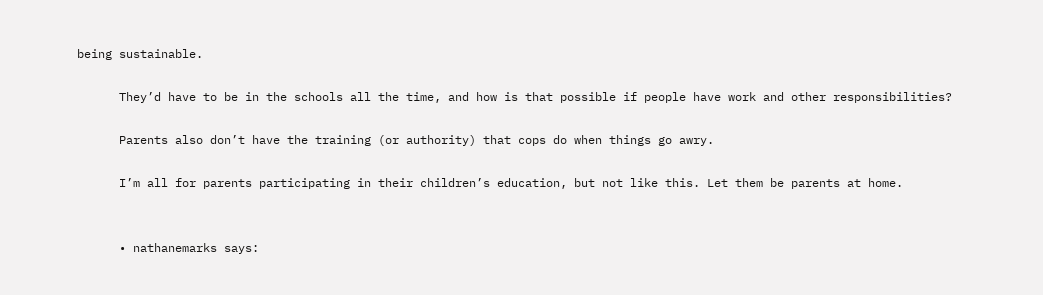being sustainable.

      They’d have to be in the schools all the time, and how is that possible if people have work and other responsibilities?

      Parents also don’t have the training (or authority) that cops do when things go awry.

      I’m all for parents participating in their children’s education, but not like this. Let them be parents at home.


      • nathanemarks says: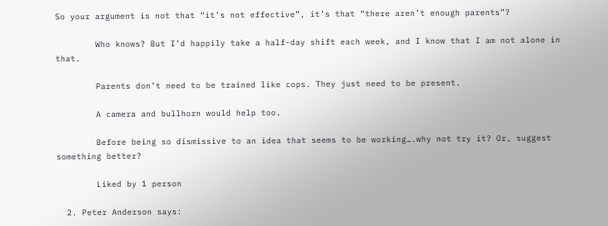So your argument is not that “it’s not effective”, it’s that “there aren’t enough parents”?

        Who knows? But I’d happily take a half-day shift each week, and I know that I am not alone in that.

        Parents don’t need to be trained like cops. They just need to be present.

        A camera and bullhorn would help too.

        Before being so dismissive to an idea that seems to be working….why not try it? Or, suggest something better?

        Liked by 1 person

  2. Peter Anderson says: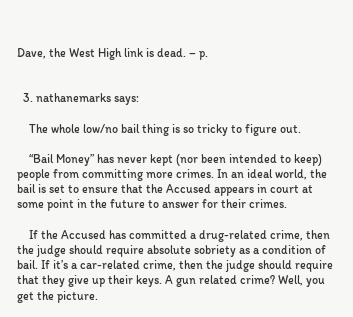Dave, the West High link is dead. – p.


  3. nathanemarks says:

    The whole low/no bail thing is so tricky to figure out.

    “Bail Money” has never kept (nor been intended to keep) people from committing more crimes. In an ideal world, the bail is set to ensure that the Accused appears in court at some point in the future to answer for their crimes.

    If the Accused has committed a drug-related crime, then the judge should require absolute sobriety as a condition of bail. If it’s a car-related crime, then the judge should require that they give up their keys. A gun related crime? Well, you get the picture.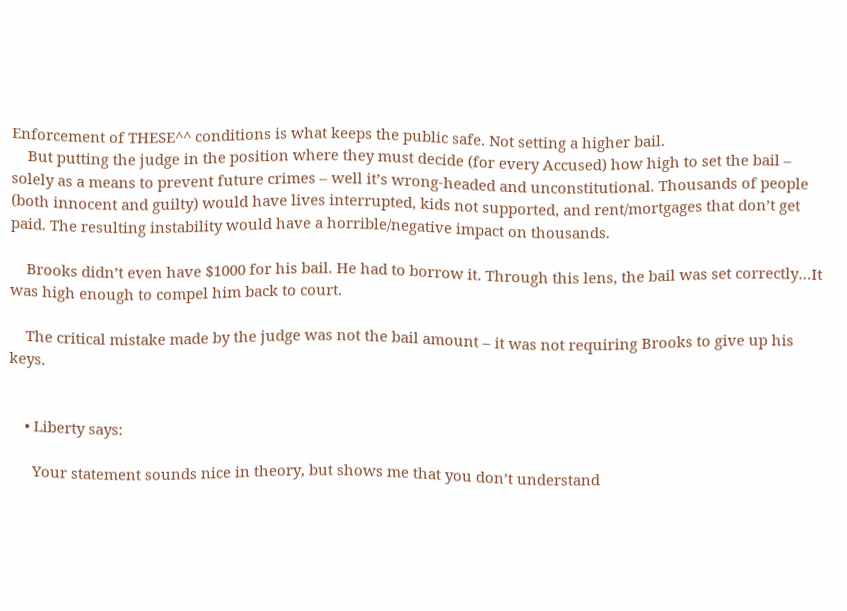Enforcement of THESE^^ conditions is what keeps the public safe. Not setting a higher bail.
    But putting the judge in the position where they must decide (for every Accused) how high to set the bail – solely as a means to prevent future crimes – well it’s wrong-headed and unconstitutional. Thousands of people (both innocent and guilty) would have lives interrupted, kids not supported, and rent/mortgages that don’t get paid. The resulting instability would have a horrible/negative impact on thousands.

    Brooks didn’t even have $1000 for his bail. He had to borrow it. Through this lens, the bail was set correctly…It was high enough to compel him back to court.

    The critical mistake made by the judge was not the bail amount – it was not requiring Brooks to give up his keys.


    • Liberty says:

      Your statement sounds nice in theory, but shows me that you don’t understand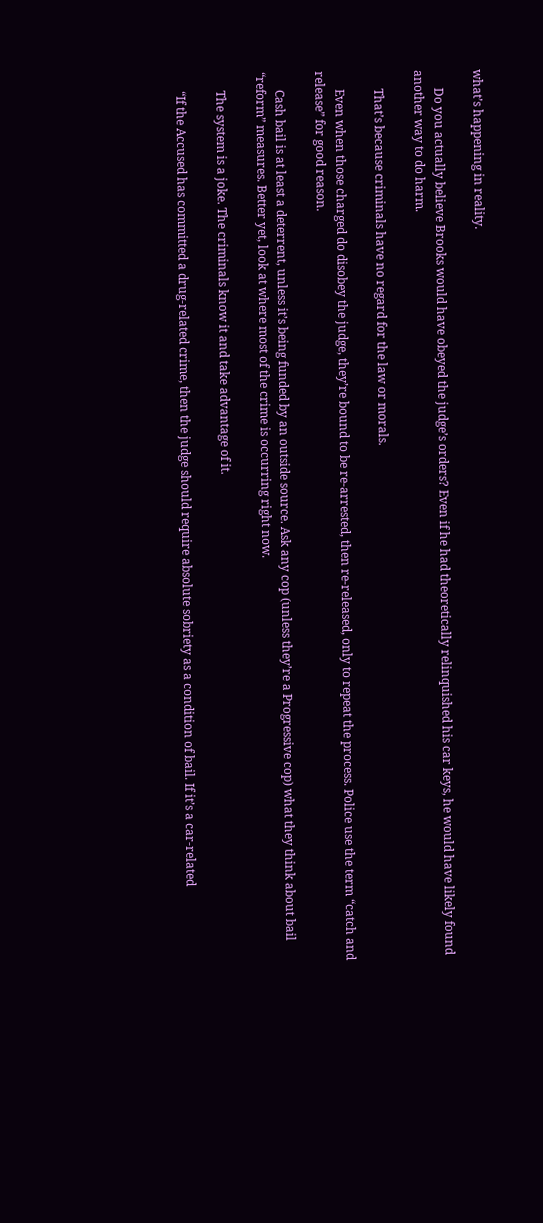what’s happening in reality.

      Do you actually believe Brooks would have obeyed the judge’s orders? Even if he had theoretically relinquished his car keys, he would have likely found another way to do harm.

      That’s because criminals have no regard for the law or morals.

      Even when those charged do disobey the judge, they’re bound to be re-arrested, then re-released, only to repeat the process. Police use the term “catch and release” for good reason.

      Cash bail is at least a deterrent, unless it’s being funded by an outside source. Ask any cop (unless they’re a Progressive cop) what they think about bail “reform” measures. Better yet, look at where most of the crime is occurring right now.

      The system is a joke. The criminals know it and take advantage of it.

      “If the Accused has committed a drug-related crime, then the judge should require absolute sobriety as a condition of bail. If it’s a car-related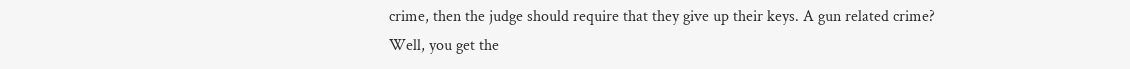crime, then the judge should require that they give up their keys. A gun related crime? Well, you get the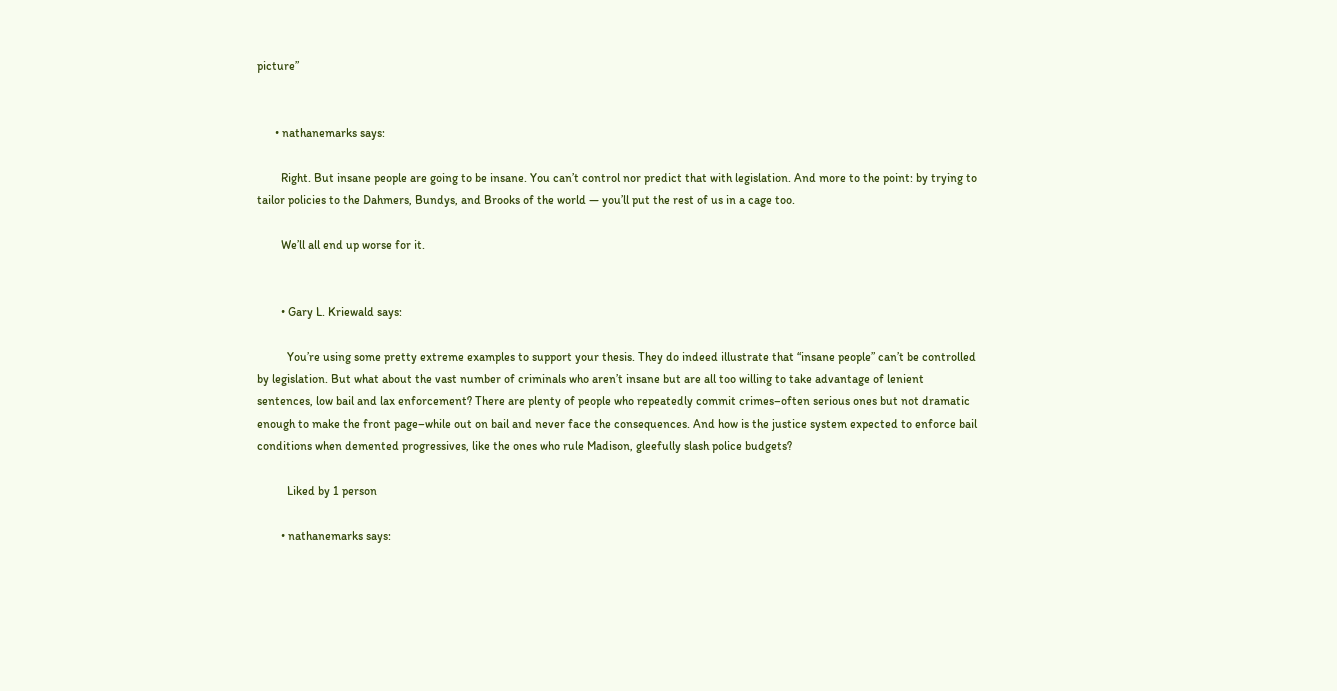picture”


      • nathanemarks says:

        Right. But insane people are going to be insane. You can’t control nor predict that with legislation. And more to the point: by trying to tailor policies to the Dahmers, Bundys, and Brooks of the world — you’ll put the rest of us in a cage too.

        We’ll all end up worse for it.


        • Gary L. Kriewald says:

          You’re using some pretty extreme examples to support your thesis. They do indeed illustrate that “insane people” can’t be controlled by legislation. But what about the vast number of criminals who aren’t insane but are all too willing to take advantage of lenient sentences, low bail and lax enforcement? There are plenty of people who repeatedly commit crimes–often serious ones but not dramatic enough to make the front page–while out on bail and never face the consequences. And how is the justice system expected to enforce bail conditions when demented progressives, like the ones who rule Madison, gleefully slash police budgets?

          Liked by 1 person

        • nathanemarks says: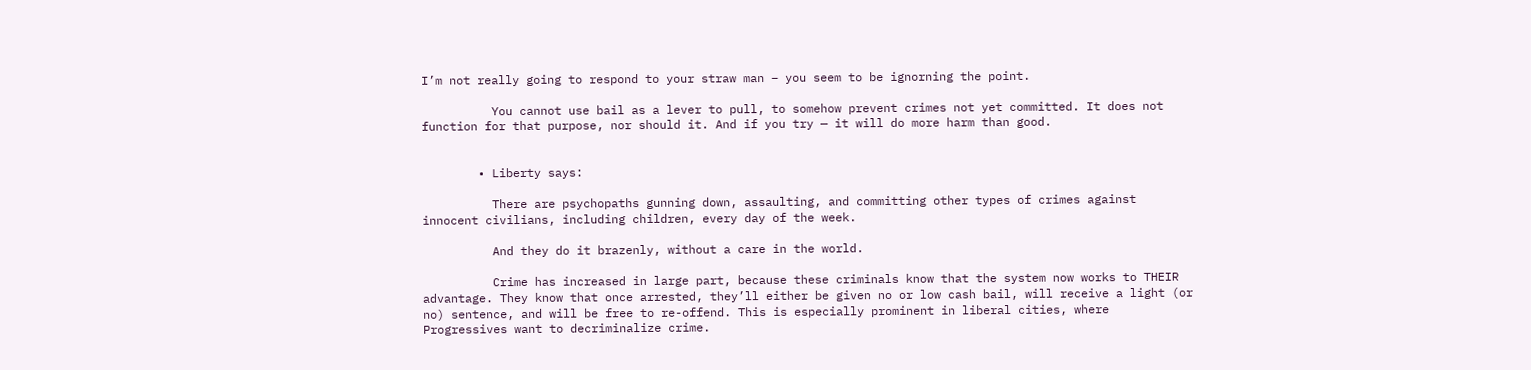I’m not really going to respond to your straw man – you seem to be ignorning the point.

          You cannot use bail as a lever to pull, to somehow prevent crimes not yet committed. It does not function for that purpose, nor should it. And if you try — it will do more harm than good.


        • Liberty says:

          There are psychopaths gunning down, assaulting, and committing other types of crimes against innocent civilians, including children, every day of the week.

          And they do it brazenly, without a care in the world.

          Crime has increased in large part, because these criminals know that the system now works to THEIR advantage. They know that once arrested, they’ll either be given no or low cash bail, will receive a light (or no) sentence, and will be free to re-offend. This is especially prominent in liberal cities, where Progressives want to decriminalize crime.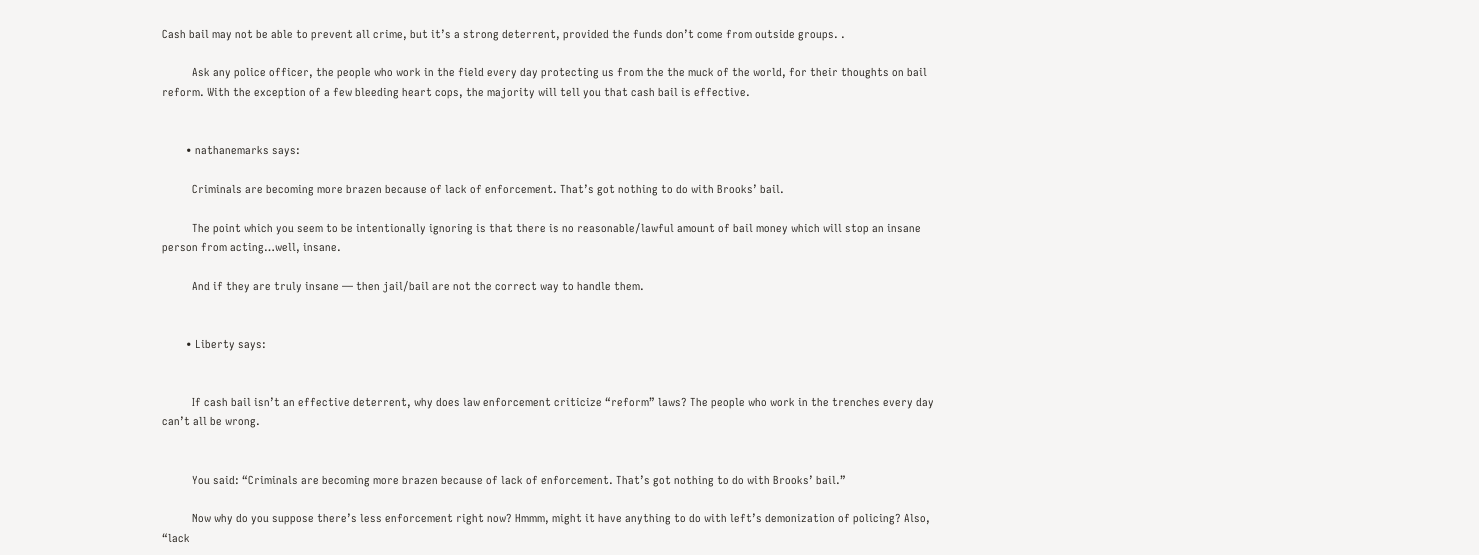Cash bail may not be able to prevent all crime, but it’s a strong deterrent, provided the funds don’t come from outside groups. .

          Ask any police officer, the people who work in the field every day protecting us from the the muck of the world, for their thoughts on bail reform. With the exception of a few bleeding heart cops, the majority will tell you that cash bail is effective.


        • nathanemarks says:

          Criminals are becoming more brazen because of lack of enforcement. That’s got nothing to do with Brooks’ bail.

          The point which you seem to be intentionally ignoring is that there is no reasonable/lawful amount of bail money which will stop an insane person from acting…well, insane.

          And if they are truly insane — then jail/bail are not the correct way to handle them.


        • Liberty says:


          If cash bail isn’t an effective deterrent, why does law enforcement criticize “reform” laws? The people who work in the trenches every day can’t all be wrong.


          You said: “Criminals are becoming more brazen because of lack of enforcement. That’s got nothing to do with Brooks’ bail.”

          Now why do you suppose there’s less enforcement right now? Hmmm, might it have anything to do with left’s demonization of policing? Also, “lack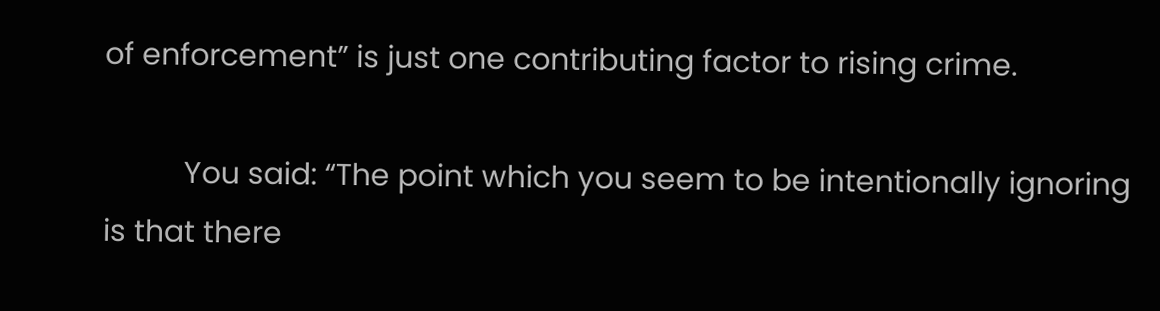of enforcement” is just one contributing factor to rising crime.

          You said: “The point which you seem to be intentionally ignoring is that there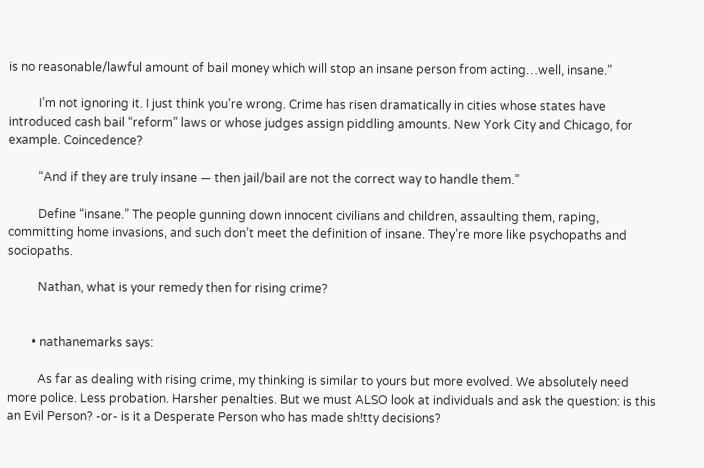is no reasonable/lawful amount of bail money which will stop an insane person from acting…well, insane.”

          I’m not ignoring it. I just think you’re wrong. Crime has risen dramatically in cities whose states have introduced cash bail “reform” laws or whose judges assign piddling amounts. New York City and Chicago, for example. Coincedence?

          “And if they are truly insane — then jail/bail are not the correct way to handle them.”

          Define “insane.” The people gunning down innocent civilians and children, assaulting them, raping, committing home invasions, and such don’t meet the definition of insane. They’re more like psychopaths and sociopaths.

          Nathan, what is your remedy then for rising crime?


        • nathanemarks says:

          As far as dealing with rising crime, my thinking is similar to yours but more evolved. We absolutely need more police. Less probation. Harsher penalties. But we must ALSO look at individuals and ask the question: is this an Evil Person? -or- is it a Desperate Person who has made sh!tty decisions?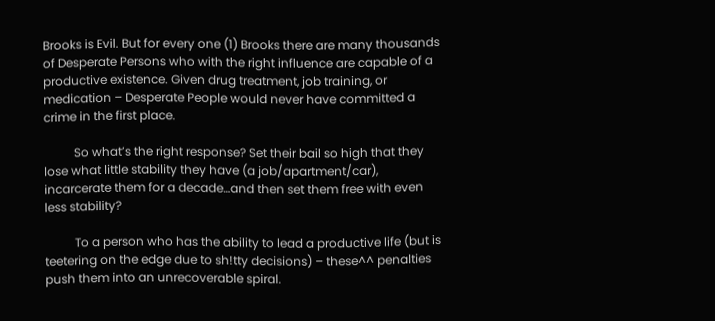Brooks is Evil. But for every one (1) Brooks there are many thousands of Desperate Persons who with the right influence are capable of a productive existence. Given drug treatment, job training, or medication – Desperate People would never have committed a crime in the first place.

          So what’s the right response? Set their bail so high that they lose what little stability they have (a job/apartment/car), incarcerate them for a decade…and then set them free with even less stability?

          To a person who has the ability to lead a productive life (but is teetering on the edge due to sh!tty decisions) – these^^ penalties push them into an unrecoverable spiral.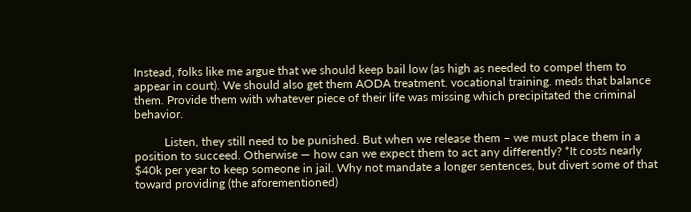Instead, folks like me argue that we should keep bail low (as high as needed to compel them to appear in court). We should also get them AODA treatment. vocational training. meds that balance them. Provide them with whatever piece of their life was missing which precipitated the criminal behavior.

          Listen, they still need to be punished. But when we release them – we must place them in a position to succeed. Otherwise — how can we expect them to act any differently? *It costs nearly $40k per year to keep someone in jail. Why not mandate a longer sentences, but divert some of that toward providing (the aforementioned)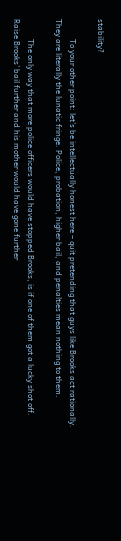stability?

          To your other point: let’s be intellectually honest here – quit pretending that guys like Brooks act rationally. They are literally the lunatic fringe. Police, probation, higher bail, and penalties mean nothing to them.

          The only way that more police officers would have stopped Brooks, is if one of them got a lucky shot off. Raise Brooks’ bail further and his mother would have gone further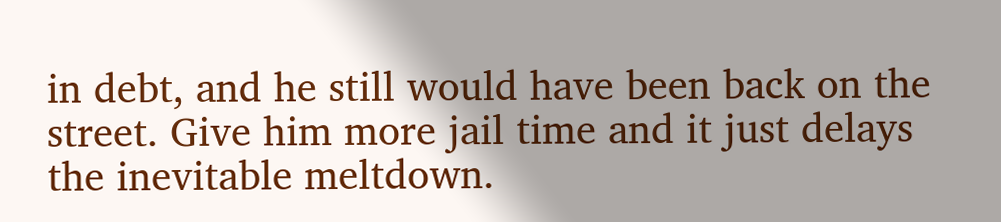in debt, and he still would have been back on the street. Give him more jail time and it just delays the inevitable meltdown.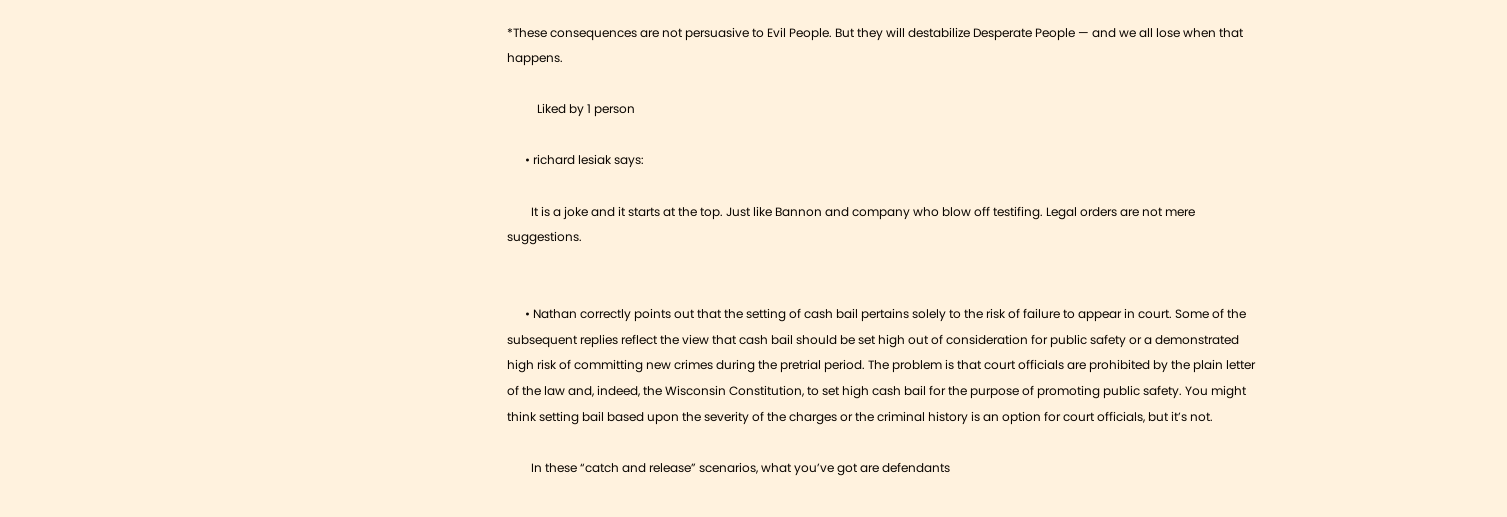*These consequences are not persuasive to Evil People. But they will destabilize Desperate People — and we all lose when that happens.

          Liked by 1 person

      • richard lesiak says:

        It is a joke and it starts at the top. Just like Bannon and company who blow off testifing. Legal orders are not mere suggestions.


      • Nathan correctly points out that the setting of cash bail pertains solely to the risk of failure to appear in court. Some of the subsequent replies reflect the view that cash bail should be set high out of consideration for public safety or a demonstrated high risk of committing new crimes during the pretrial period. The problem is that court officials are prohibited by the plain letter of the law and, indeed, the Wisconsin Constitution, to set high cash bail for the purpose of promoting public safety. You might think setting bail based upon the severity of the charges or the criminal history is an option for court officials, but it’s not.

        In these “catch and release” scenarios, what you’ve got are defendants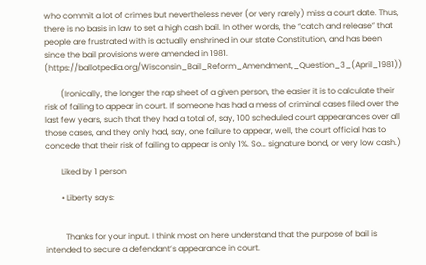who commit a lot of crimes but nevertheless never (or very rarely) miss a court date. Thus, there is no basis in law to set a high cash bail. In other words, the “catch and release” that people are frustrated with is actually enshrined in our state Constitution, and has been since the bail provisions were amended in 1981. (https://ballotpedia.org/Wisconsin_Bail_Reform_Amendment,_Question_3_(April_1981))

        (Ironically, the longer the rap sheet of a given person, the easier it is to calculate their risk of failing to appear in court. If someone has had a mess of criminal cases filed over the last few years, such that they had a total of, say, 100 scheduled court appearances over all those cases, and they only had, say, one failure to appear, well, the court official has to concede that their risk of failing to appear is only 1%. So… signature bond, or very low cash.)

        Liked by 1 person

        • Liberty says:


          Thanks for your input. I think most on here understand that the purpose of bail is intended to secure a defendant’s appearance in court.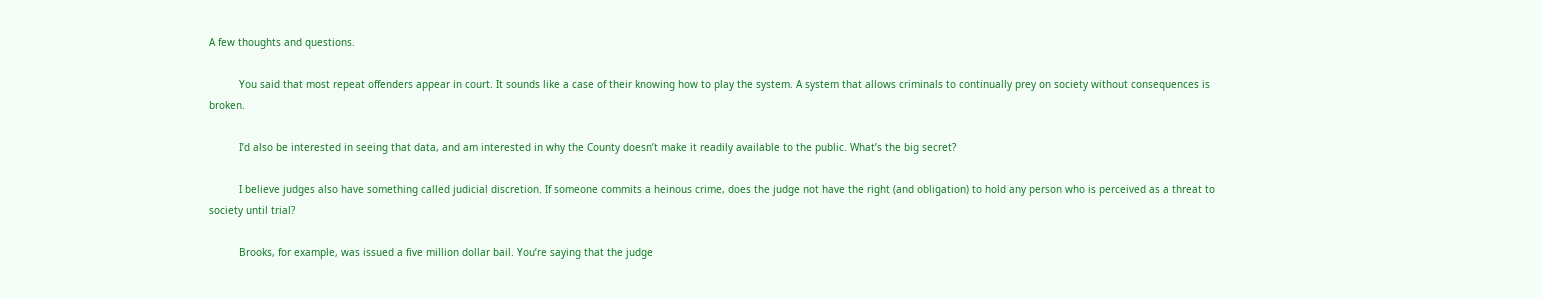A few thoughts and questions.

          You said that most repeat offenders appear in court. It sounds like a case of their knowing how to play the system. A system that allows criminals to continually prey on society without consequences is broken.

          I’d also be interested in seeing that data, and am interested in why the County doesn’t make it readily available to the public. What’s the big secret?

          I believe judges also have something called judicial discretion. If someone commits a heinous crime, does the judge not have the right (and obligation) to hold any person who is perceived as a threat to society until trial?

          Brooks, for example, was issued a five million dollar bail. You’re saying that the judge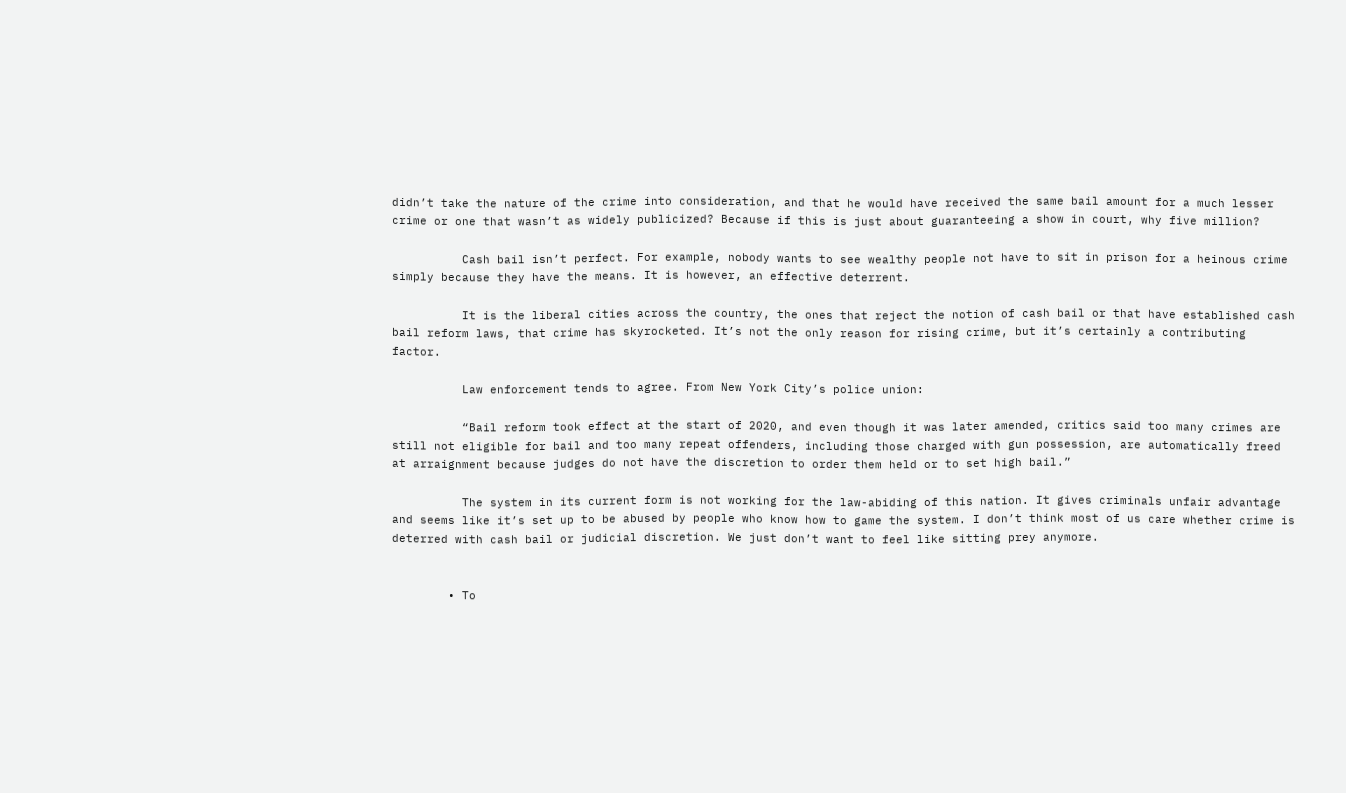didn’t take the nature of the crime into consideration, and that he would have received the same bail amount for a much lesser crime or one that wasn’t as widely publicized? Because if this is just about guaranteeing a show in court, why five million?

          Cash bail isn’t perfect. For example, nobody wants to see wealthy people not have to sit in prison for a heinous crime simply because they have the means. It is however, an effective deterrent.

          It is the liberal cities across the country, the ones that reject the notion of cash bail or that have established cash bail reform laws, that crime has skyrocketed. It’s not the only reason for rising crime, but it’s certainly a contributing factor.

          Law enforcement tends to agree. From New York City’s police union:

          “Bail reform took effect at the start of 2020, and even though it was later amended, critics said too many crimes are still not eligible for bail and too many repeat offenders, including those charged with gun possession, are automatically freed at arraignment because judges do not have the discretion to order them held or to set high bail.”

          The system in its current form is not working for the law-abiding of this nation. It gives criminals unfair advantage and seems like it’s set up to be abused by people who know how to game the system. I don’t think most of us care whether crime is deterred with cash bail or judicial discretion. We just don’t want to feel like sitting prey anymore.


        • To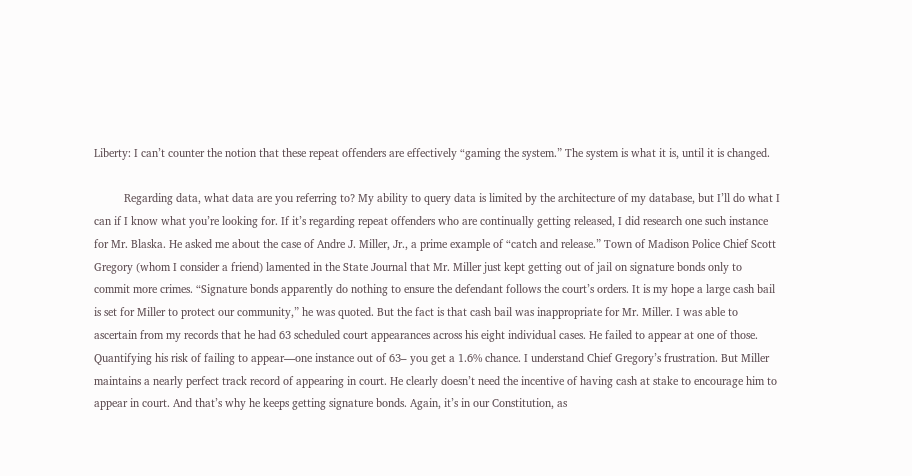Liberty: I can’t counter the notion that these repeat offenders are effectively “gaming the system.” The system is what it is, until it is changed.

          Regarding data, what data are you referring to? My ability to query data is limited by the architecture of my database, but I’ll do what I can if I know what you’re looking for. If it’s regarding repeat offenders who are continually getting released, I did research one such instance for Mr. Blaska. He asked me about the case of Andre J. Miller, Jr., a prime example of “catch and release.” Town of Madison Police Chief Scott Gregory (whom I consider a friend) lamented in the State Journal that Mr. Miller just kept getting out of jail on signature bonds only to commit more crimes. “Signature bonds apparently do nothing to ensure the defendant follows the court’s orders. It is my hope a large cash bail is set for Miller to protect our community,” he was quoted. But the fact is that cash bail was inappropriate for Mr. Miller. I was able to ascertain from my records that he had 63 scheduled court appearances across his eight individual cases. He failed to appear at one of those. Quantifying his risk of failing to appear—one instance out of 63– you get a 1.6% chance. I understand Chief Gregory’s frustration. But Miller maintains a nearly perfect track record of appearing in court. He clearly doesn’t need the incentive of having cash at stake to encourage him to appear in court. And that’s why he keeps getting signature bonds. Again, it’s in our Constitution, as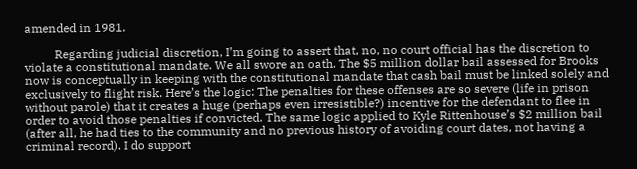amended in 1981.

          Regarding judicial discretion, I’m going to assert that, no, no court official has the discretion to violate a constitutional mandate. We all swore an oath. The $5 million dollar bail assessed for Brooks now is conceptually in keeping with the constitutional mandate that cash bail must be linked solely and exclusively to flight risk. Here’s the logic: The penalties for these offenses are so severe (life in prison without parole) that it creates a huge (perhaps even irresistible?) incentive for the defendant to flee in order to avoid those penalties if convicted. The same logic applied to Kyle Rittenhouse’s $2 million bail (after all, he had ties to the community and no previous history of avoiding court dates, not having a criminal record). I do support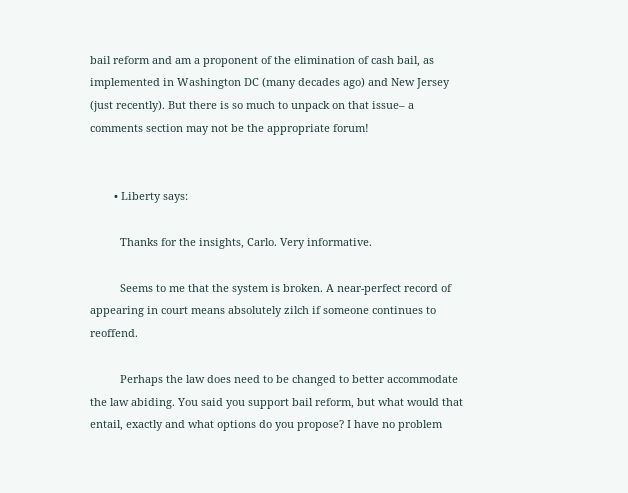bail reform and am a proponent of the elimination of cash bail, as implemented in Washington DC (many decades ago) and New Jersey (just recently). But there is so much to unpack on that issue– a comments section may not be the appropriate forum!


        • Liberty says:

          Thanks for the insights, Carlo. Very informative.

          Seems to me that the system is broken. A near-perfect record of appearing in court means absolutely zilch if someone continues to reoffend.

          Perhaps the law does need to be changed to better accommodate the law abiding. You said you support bail reform, but what would that entail, exactly and what options do you propose? I have no problem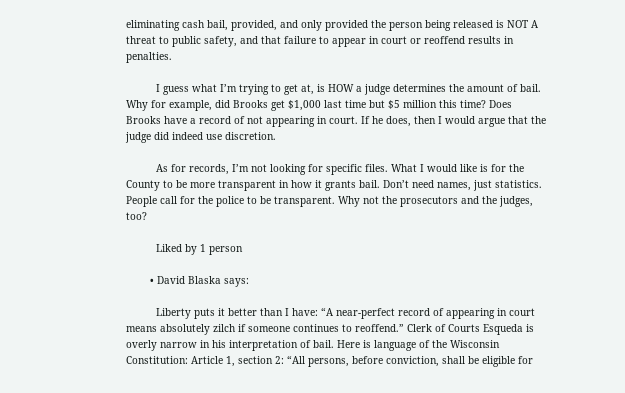eliminating cash bail, provided, and only provided the person being released is NOT A threat to public safety, and that failure to appear in court or reoffend results in penalties.

          I guess what I’m trying to get at, is HOW a judge determines the amount of bail. Why for example, did Brooks get $1,000 last time but $5 million this time? Does Brooks have a record of not appearing in court. If he does, then I would argue that the judge did indeed use discretion.

          As for records, I’m not looking for specific files. What I would like is for the County to be more transparent in how it grants bail. Don’t need names, just statistics. People call for the police to be transparent. Why not the prosecutors and the judges, too?

          Liked by 1 person

        • David Blaska says:

          Liberty puts it better than I have: “A near-perfect record of appearing in court means absolutely zilch if someone continues to reoffend.” Clerk of Courts Esqueda is overly narrow in his interpretation of bail. Here is language of the Wisconsin Constitution: Article 1, section 2: “All persons, before conviction, shall be eligible for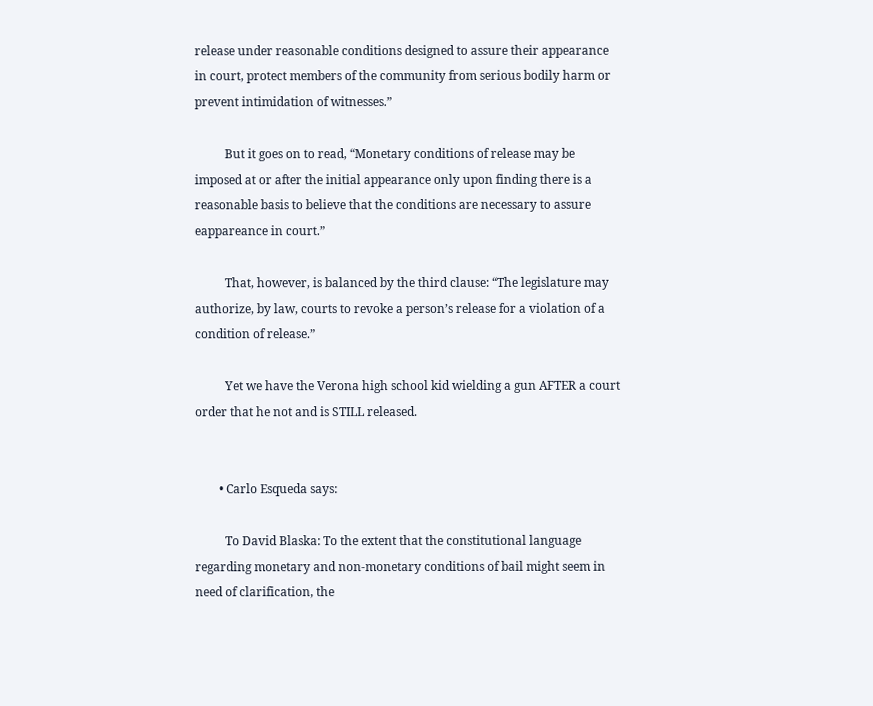release under reasonable conditions designed to assure their appearance in court, protect members of the community from serious bodily harm or prevent intimidation of witnesses.”

          But it goes on to read, “Monetary conditions of release may be imposed at or after the initial appearance only upon finding there is a reasonable basis to believe that the conditions are necessary to assure eappareance in court.”

          That, however, is balanced by the third clause: “The legislature may authorize, by law, courts to revoke a person’s release for a violation of a condition of release.”

          Yet we have the Verona high school kid wielding a gun AFTER a court order that he not and is STILL released.


        • Carlo Esqueda says:

          To David Blaska: To the extent that the constitutional language regarding monetary and non-monetary conditions of bail might seem in need of clarification, the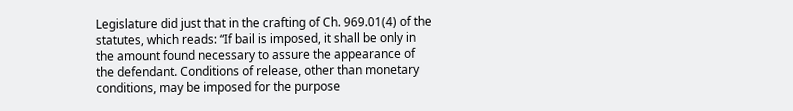Legislature did just that in the crafting of Ch. 969.01(4) of the statutes, which reads: “If bail is imposed, it shall be only in the amount found necessary to assure the appearance of the defendant. Conditions of release, other than monetary conditions, may be imposed for the purpose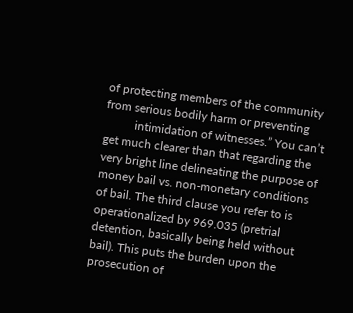of protecting members of the community from serious bodily harm or preventing
          intimidation of witnesses.” You can’t get much clearer than that regarding the very bright line delineating the purpose of money bail vs. non-monetary conditions of bail. The third clause you refer to is operationalized by 969.035 (pretrial detention, basically being held without bail). This puts the burden upon the prosecution of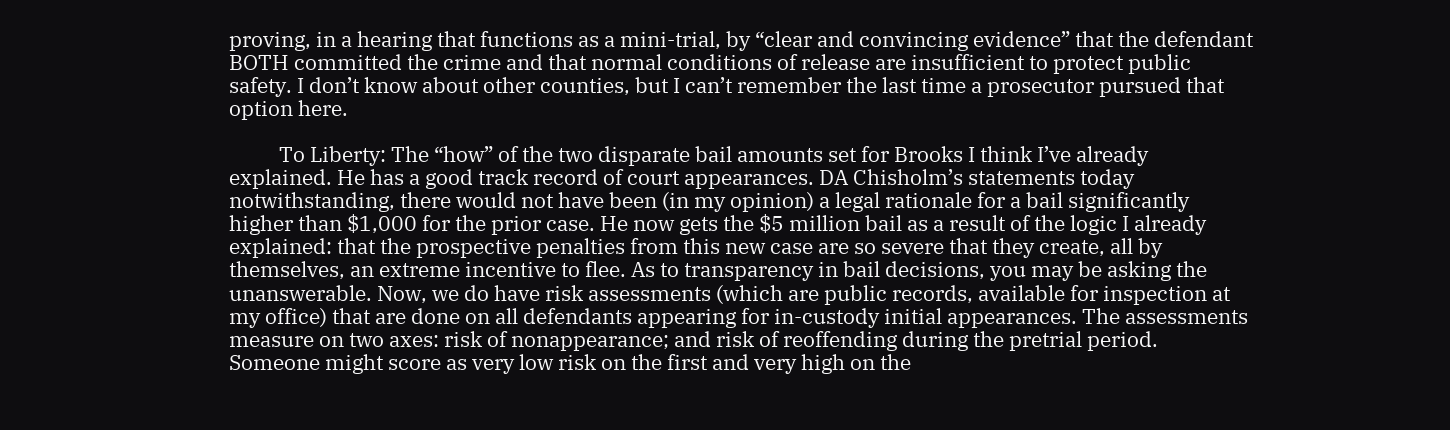proving, in a hearing that functions as a mini-trial, by “clear and convincing evidence” that the defendant BOTH committed the crime and that normal conditions of release are insufficient to protect public safety. I don’t know about other counties, but I can’t remember the last time a prosecutor pursued that option here.

          To Liberty: The “how” of the two disparate bail amounts set for Brooks I think I’ve already explained. He has a good track record of court appearances. DA Chisholm’s statements today notwithstanding, there would not have been (in my opinion) a legal rationale for a bail significantly higher than $1,000 for the prior case. He now gets the $5 million bail as a result of the logic I already explained: that the prospective penalties from this new case are so severe that they create, all by themselves, an extreme incentive to flee. As to transparency in bail decisions, you may be asking the unanswerable. Now, we do have risk assessments (which are public records, available for inspection at my office) that are done on all defendants appearing for in-custody initial appearances. The assessments measure on two axes: risk of nonappearance; and risk of reoffending during the pretrial period. Someone might score as very low risk on the first and very high on the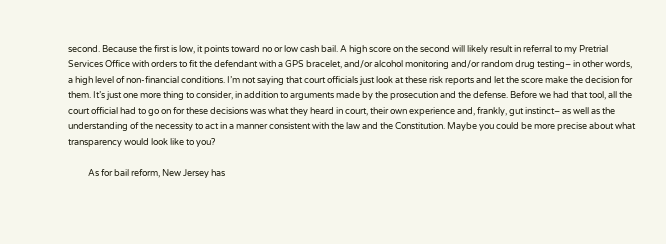second. Because the first is low, it points toward no or low cash bail. A high score on the second will likely result in referral to my Pretrial Services Office with orders to fit the defendant with a GPS bracelet, and/or alcohol monitoring and/or random drug testing– in other words, a high level of non-financial conditions. I’m not saying that court officials just look at these risk reports and let the score make the decision for them. It’s just one more thing to consider, in addition to arguments made by the prosecution and the defense. Before we had that tool, all the court official had to go on for these decisions was what they heard in court, their own experience and, frankly, gut instinct– as well as the understanding of the necessity to act in a manner consistent with the law and the Constitution. Maybe you could be more precise about what transparency would look like to you?

          As for bail reform, New Jersey has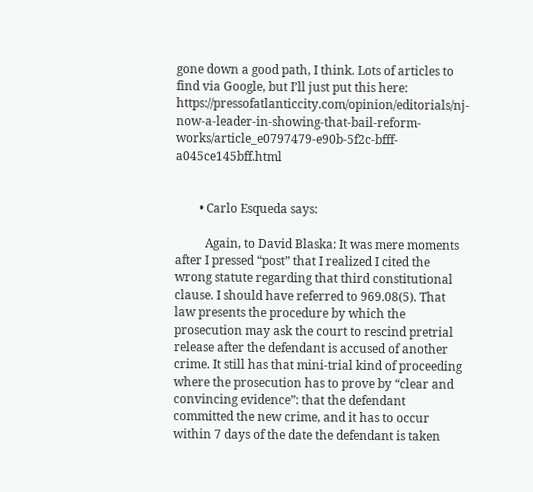gone down a good path, I think. Lots of articles to find via Google, but I’ll just put this here: https://pressofatlanticcity.com/opinion/editorials/nj-now-a-leader-in-showing-that-bail-reform-works/article_e0797479-e90b-5f2c-bfff-a045ce145bff.html


        • Carlo Esqueda says:

          Again, to David Blaska: It was mere moments after I pressed “post” that I realized I cited the wrong statute regarding that third constitutional clause. I should have referred to 969.08(5). That law presents the procedure by which the prosecution may ask the court to rescind pretrial release after the defendant is accused of another crime. It still has that mini-trial kind of proceeding where the prosecution has to prove by “clear and convincing evidence”: that the defendant committed the new crime, and it has to occur within 7 days of the date the defendant is taken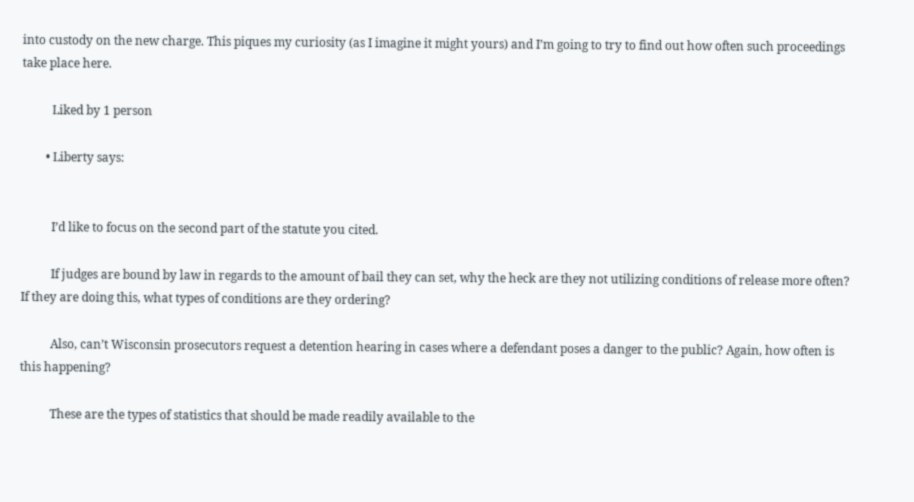into custody on the new charge. This piques my curiosity (as I imagine it might yours) and I’m going to try to find out how often such proceedings take place here.

          Liked by 1 person

        • Liberty says:


          I’d like to focus on the second part of the statute you cited.

          If judges are bound by law in regards to the amount of bail they can set, why the heck are they not utilizing conditions of release more often? If they are doing this, what types of conditions are they ordering?

          Also, can’t Wisconsin prosecutors request a detention hearing in cases where a defendant poses a danger to the public? Again, how often is this happening?

          These are the types of statistics that should be made readily available to the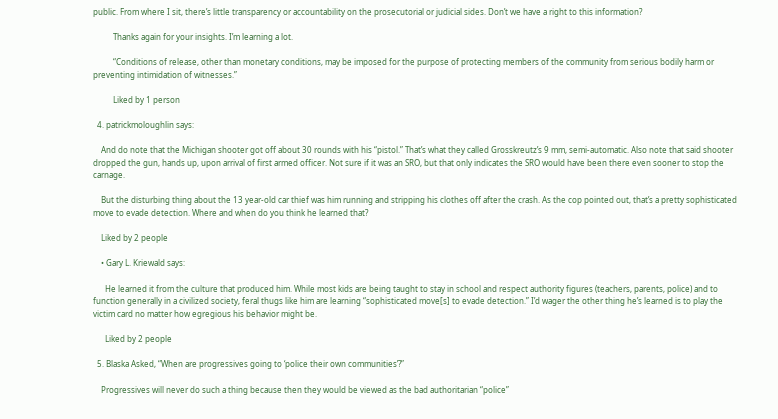public. From where I sit, there’s little transparency or accountability on the prosecutorial or judicial sides. Don’t we have a right to this information?

          Thanks again for your insights. I’m learning a lot.

          “Conditions of release, other than monetary conditions, may be imposed for the purpose of protecting members of the community from serious bodily harm or preventing intimidation of witnesses.”

          Liked by 1 person

  4. patrickmoloughlin says:

    And do note that the Michigan shooter got off about 30 rounds with his “pistol.” That’s what they called Grosskreutz’s 9 mm, semi-automatic. Also note that said shooter dropped the gun, hands up, upon arrival of first armed officer. Not sure if it was an SRO, but that only indicates the SRO would have been there even sooner to stop the carnage.

    But the disturbing thing about the 13 year-old car thief was him running and stripping his clothes off after the crash. As the cop pointed out, that’s a pretty sophisticated move to evade detection. Where and when do you think he learned that?

    Liked by 2 people

    • Gary L. Kriewald says:

      He learned it from the culture that produced him. While most kids are being taught to stay in school and respect authority figures (teachers, parents, police) and to function generally in a civilized society, feral thugs like him are learning “sophisticated move[s] to evade detection.” I’d wager the other thing he’s learned is to play the victim card no matter how egregious his behavior might be.

      Liked by 2 people

  5. Blaska Asked, “When are progressives going to ‘police their own communities’?”

    Progressives will never do such a thing because then they would be viewed as the bad authoritarian “police”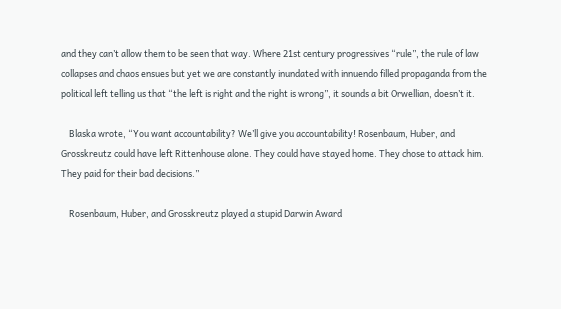and they can’t allow them to be seen that way. Where 21st century progressives “rule”, the rule of law collapses and chaos ensues but yet we are constantly inundated with innuendo filled propaganda from the political left telling us that “the left is right and the right is wrong”, it sounds a bit Orwellian, doesn’t it.

    Blaska wrote, “You want accountability? We’ll give you accountability! Rosenbaum, Huber, and Grosskreutz could have left Rittenhouse alone. They could have stayed home. They chose to attack him. They paid for their bad decisions.”

    Rosenbaum, Huber, and Grosskreutz played a stupid Darwin Award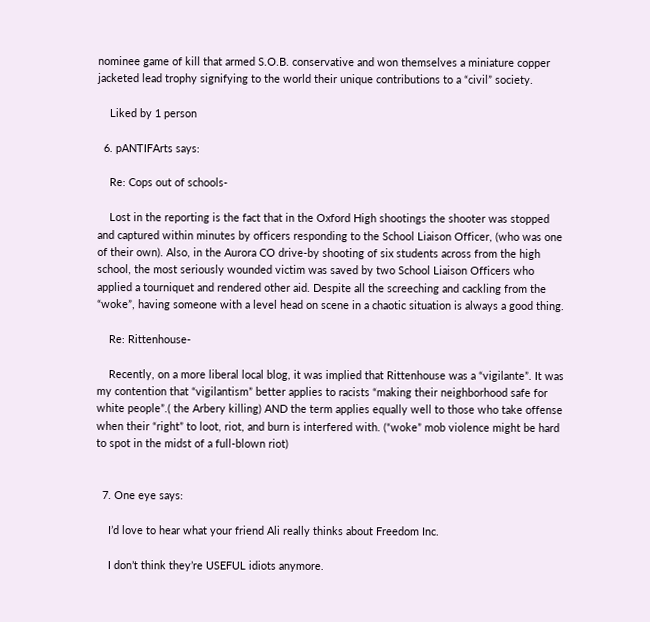nominee game of kill that armed S.O.B. conservative and won themselves a miniature copper jacketed lead trophy signifying to the world their unique contributions to a “civil” society.

    Liked by 1 person

  6. pANTIFArts says:

    Re: Cops out of schools-

    Lost in the reporting is the fact that in the Oxford High shootings the shooter was stopped and captured within minutes by officers responding to the School Liaison Officer, (who was one of their own). Also, in the Aurora CO drive-by shooting of six students across from the high school, the most seriously wounded victim was saved by two School Liaison Officers who applied a tourniquet and rendered other aid. Despite all the screeching and cackling from the “woke”, having someone with a level head on scene in a chaotic situation is always a good thing.

    Re: Rittenhouse-

    Recently, on a more liberal local blog, it was implied that Rittenhouse was a “vigilante”. It was my contention that “vigilantism” better applies to racists “making their neighborhood safe for white people”.( the Arbery killing) AND the term applies equally well to those who take offense when their “right” to loot, riot, and burn is interfered with. (“woke” mob violence might be hard to spot in the midst of a full-blown riot)


  7. One eye says:

    I’d love to hear what your friend Ali really thinks about Freedom Inc.

    I don’t think they’re USEFUL idiots anymore.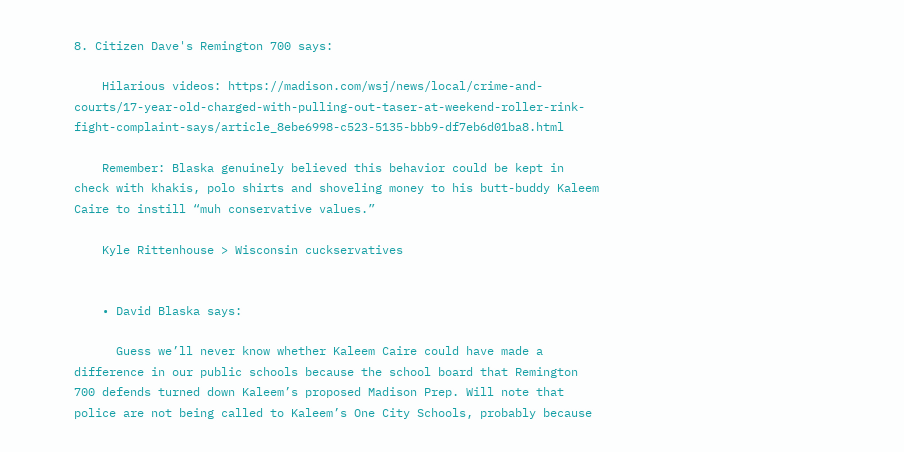8. Citizen Dave's Remington 700 says:

    Hilarious videos: https://madison.com/wsj/news/local/crime-and-courts/17-year-old-charged-with-pulling-out-taser-at-weekend-roller-rink-fight-complaint-says/article_8ebe6998-c523-5135-bbb9-df7eb6d01ba8.html

    Remember: Blaska genuinely believed this behavior could be kept in check with khakis, polo shirts and shoveling money to his butt-buddy Kaleem Caire to instill “muh conservative values.”

    Kyle Rittenhouse > Wisconsin cuckservatives


    • David Blaska says:

      Guess we’ll never know whether Kaleem Caire could have made a difference in our public schools because the school board that Remington 700 defends turned down Kaleem’s proposed Madison Prep. Will note that police are not being called to Kaleem’s One City Schools, probably because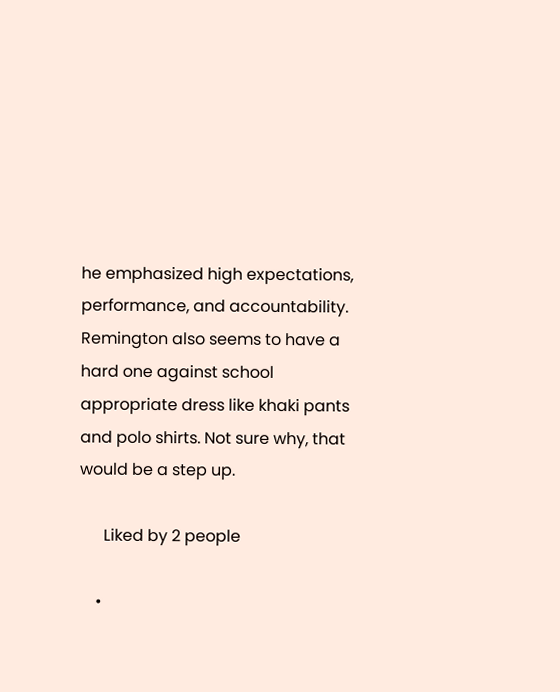he emphasized high expectations, performance, and accountability. Remington also seems to have a hard one against school appropriate dress like khaki pants and polo shirts. Not sure why, that would be a step up.

      Liked by 2 people

    •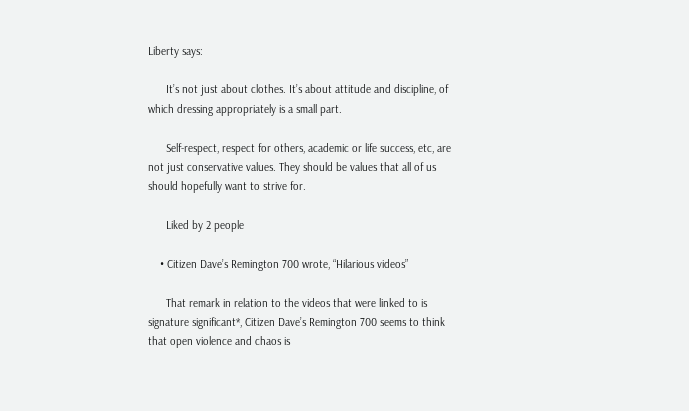Liberty says:

      It’s not just about clothes. It’s about attitude and discipline, of which dressing appropriately is a small part.

      Self-respect, respect for others, academic or life success, etc, are not just conservative values. They should be values that all of us should hopefully want to strive for.

      Liked by 2 people

    • Citizen Dave’s Remington 700 wrote, “Hilarious videos”

      That remark in relation to the videos that were linked to is signature significant*, Citizen Dave’s Remington 700 seems to think that open violence and chaos is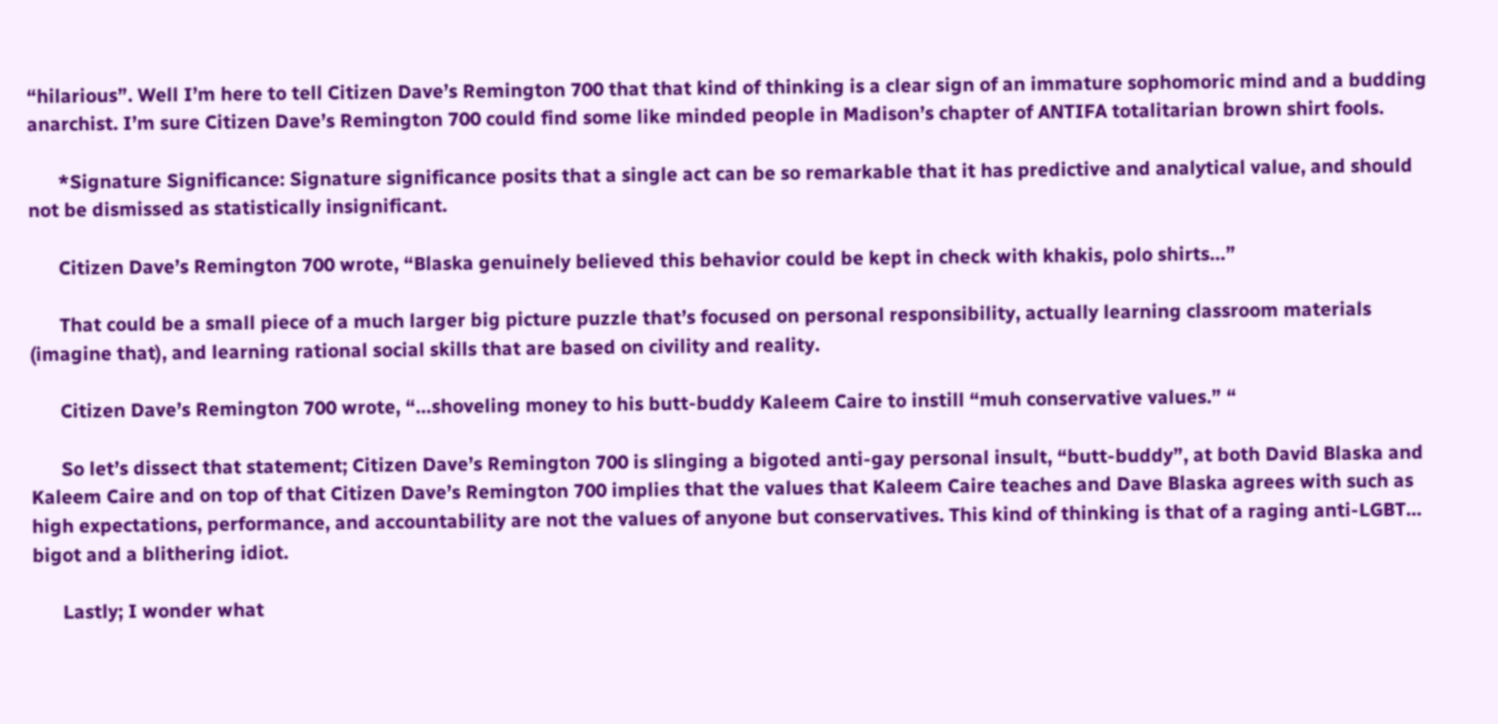“hilarious”. Well I’m here to tell Citizen Dave’s Remington 700 that that kind of thinking is a clear sign of an immature sophomoric mind and a budding anarchist. I’m sure Citizen Dave’s Remington 700 could find some like minded people in Madison’s chapter of ANTIFA totalitarian brown shirt fools.

      *Signature Significance: Signature significance posits that a single act can be so remarkable that it has predictive and analytical value, and should not be dismissed as statistically insignificant.

      Citizen Dave’s Remington 700 wrote, “Blaska genuinely believed this behavior could be kept in check with khakis, polo shirts…”

      That could be a small piece of a much larger big picture puzzle that’s focused on personal responsibility, actually learning classroom materials (imagine that), and learning rational social skills that are based on civility and reality.

      Citizen Dave’s Remington 700 wrote, “…shoveling money to his butt-buddy Kaleem Caire to instill “muh conservative values.” “

      So let’s dissect that statement; Citizen Dave’s Remington 700 is slinging a bigoted anti-gay personal insult, “butt-buddy”, at both David Blaska and Kaleem Caire and on top of that Citizen Dave’s Remington 700 implies that the values that Kaleem Caire teaches and Dave Blaska agrees with such as high expectations, performance, and accountability are not the values of anyone but conservatives. This kind of thinking is that of a raging anti-LGBT… bigot and a blithering idiot.

      Lastly; I wonder what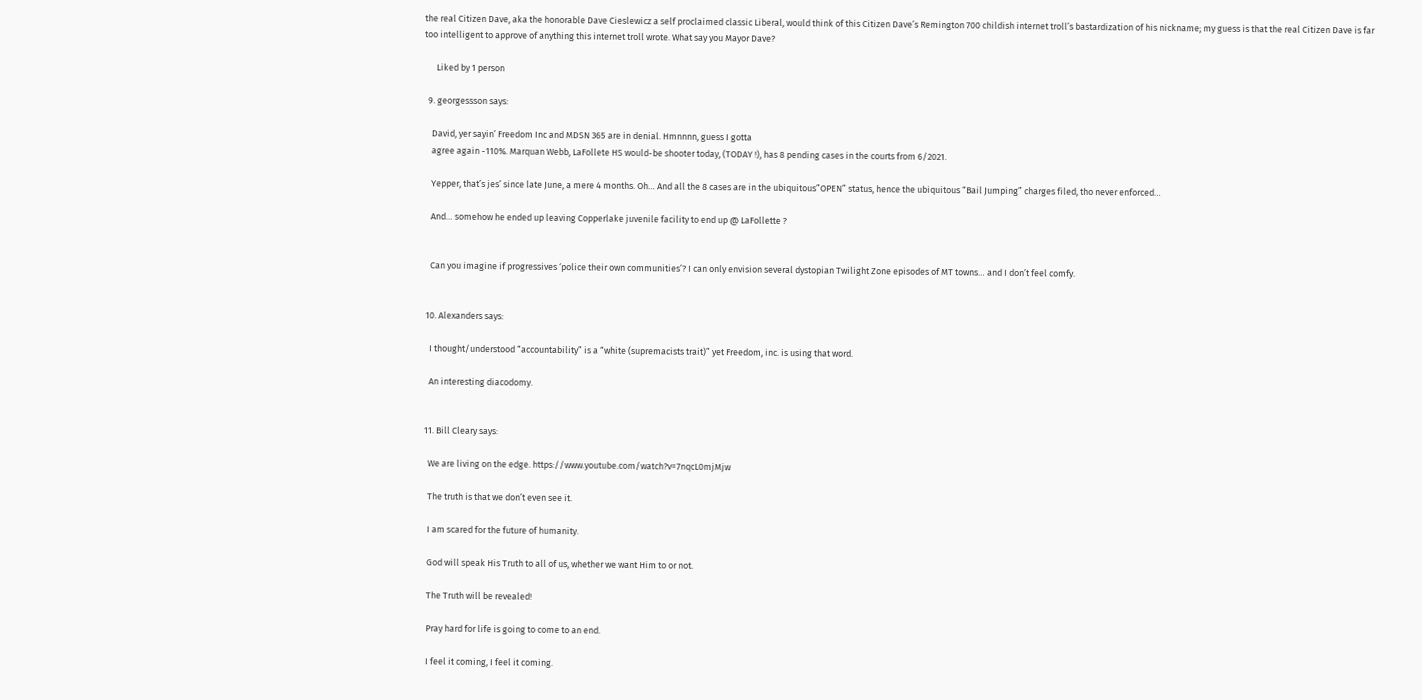the real Citizen Dave, aka the honorable Dave Cieslewicz a self proclaimed classic Liberal, would think of this Citizen Dave’s Remington 700 childish internet troll’s bastardization of his nickname; my guess is that the real Citizen Dave is far too intelligent to approve of anything this internet troll wrote. What say you Mayor Dave?

      Liked by 1 person

  9. georgessson says:

    David, yer sayin’ Freedom Inc and MDSN 365 are in denial. Hmnnnn, guess I gotta
    agree again -110%. Marquan Webb, LaFollete HS would-be shooter today, (TODAY !), has 8 pending cases in the courts from 6/2021.

    Yepper, that’s jes’ since late June, a mere 4 months. Oh… And all the 8 cases are in the ubiquitous”OPEN” status, hence the ubiquitous “Bail Jumping” charges filed, tho never enforced…

    And… somehow he ended up leaving Copperlake juvenile facility to end up @ LaFollette ?


    Can you imagine if progressives ‘police their own communities’? I can only envision several dystopian Twilight Zone episodes of MT towns… and I don’t feel comfy.


  10. Alexanders says:

    I thought/understood “accountability” is a “white (supremacists trait)” yet Freedom, inc. is using that word.

    An interesting diacodomy.


  11. Bill Cleary says:

    We are living on the edge. https://www.youtube.com/watch?v=7nqcL0mjMjw

    The truth is that we don’t even see it.

    I am scared for the future of humanity.

    God will speak His Truth to all of us, whether we want Him to or not.

    The Truth will be revealed!

    Pray hard for life is going to come to an end.

    I feel it coming, I feel it coming.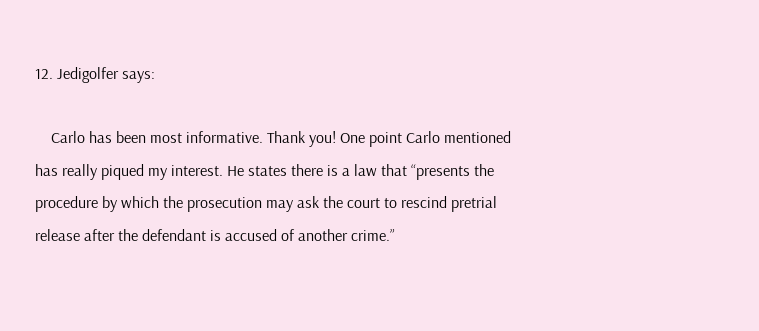12. Jedigolfer says:

    Carlo has been most informative. Thank you! One point Carlo mentioned has really piqued my interest. He states there is a law that “presents the procedure by which the prosecution may ask the court to rescind pretrial release after the defendant is accused of another crime.”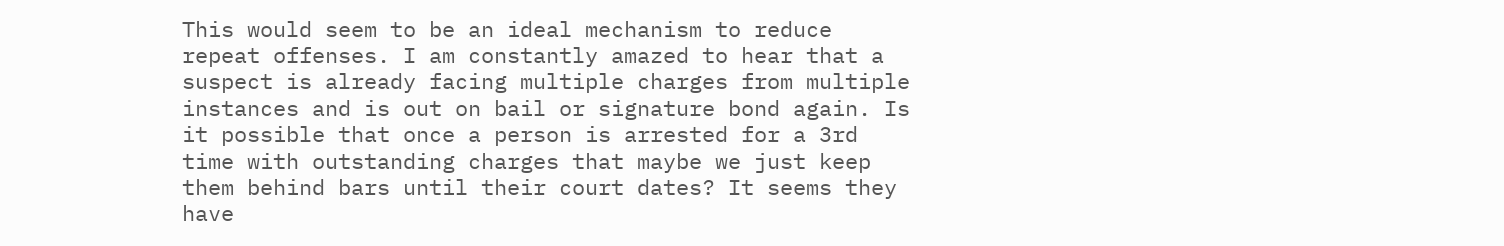This would seem to be an ideal mechanism to reduce repeat offenses. I am constantly amazed to hear that a suspect is already facing multiple charges from multiple instances and is out on bail or signature bond again. Is it possible that once a person is arrested for a 3rd time with outstanding charges that maybe we just keep them behind bars until their court dates? It seems they have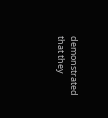demonstrated that they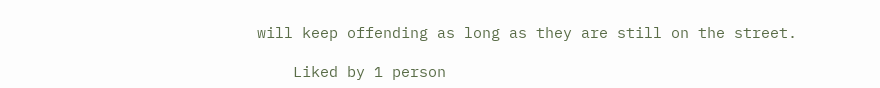will keep offending as long as they are still on the street.

    Liked by 1 person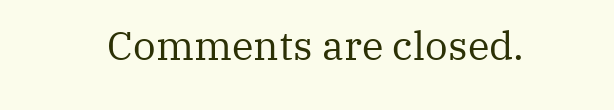Comments are closed.